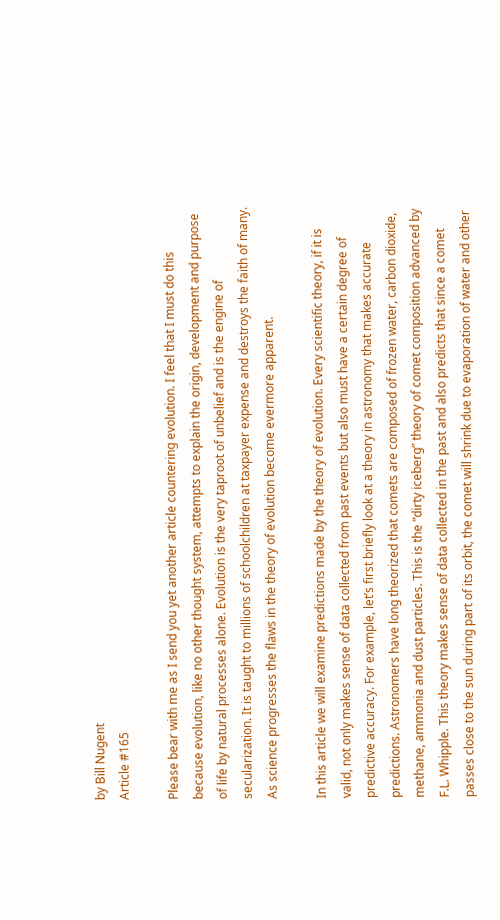by Bill Nugent
Article #165

Please bear with me as I send you yet another article countering evolution. I feel that I must do this because evolution, like no other thought system, attempts to explain the origin, development and purpose of life by natural processes alone. Evolution is the very taproot of unbelief and is the engine of secularization. It is taught to millions of schoolchildren at taxpayer expense and destroys the faith of many. As science progresses the flaws in the theory of evolution become evermore apparent.

In this article we will examine predictions made by the theory of evolution. Every scientific theory, if it is valid, not only makes sense of data collected from past events but also must have a certain degree of predictive accuracy. For example, let’s first briefly look at a theory in astronomy that makes accurate predictions. Astronomers have long theorized that comets are composed of frozen water, carbon dioxide, methane, ammonia and dust particles. This is the “dirty iceberg” theory of comet composition advanced by F.L. Whipple. This theory makes sense of data collected in the past and also predicts that since a comet passes close to the sun during part of its orbit, the comet will shrink due to evaporation of water and other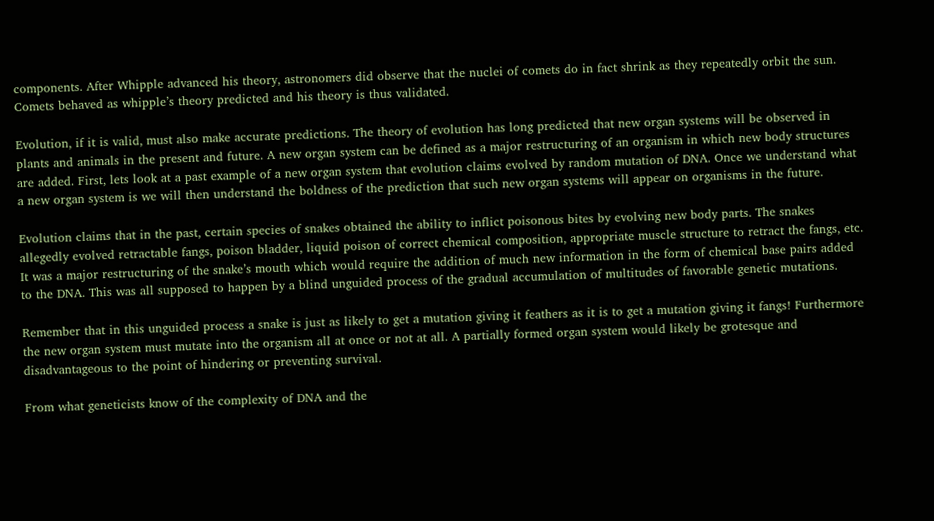components. After Whipple advanced his theory, astronomers did observe that the nuclei of comets do in fact shrink as they repeatedly orbit the sun. Comets behaved as whipple’s theory predicted and his theory is thus validated.

Evolution, if it is valid, must also make accurate predictions. The theory of evolution has long predicted that new organ systems will be observed in plants and animals in the present and future. A new organ system can be defined as a major restructuring of an organism in which new body structures are added. First, lets look at a past example of a new organ system that evolution claims evolved by random mutation of DNA. Once we understand what a new organ system is we will then understand the boldness of the prediction that such new organ systems will appear on organisms in the future.

Evolution claims that in the past, certain species of snakes obtained the ability to inflict poisonous bites by evolving new body parts. The snakes allegedly evolved retractable fangs, poison bladder, liquid poison of correct chemical composition, appropriate muscle structure to retract the fangs, etc. It was a major restructuring of the snake’s mouth which would require the addition of much new information in the form of chemical base pairs added to the DNA. This was all supposed to happen by a blind unguided process of the gradual accumulation of multitudes of favorable genetic mutations.

Remember that in this unguided process a snake is just as likely to get a mutation giving it feathers as it is to get a mutation giving it fangs! Furthermore the new organ system must mutate into the organism all at once or not at all. A partially formed organ system would likely be grotesque and disadvantageous to the point of hindering or preventing survival.

From what geneticists know of the complexity of DNA and the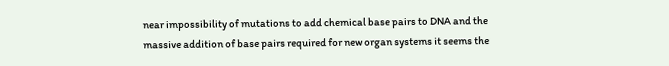near impossibility of mutations to add chemical base pairs to DNA and the massive addition of base pairs required for new organ systems it seems the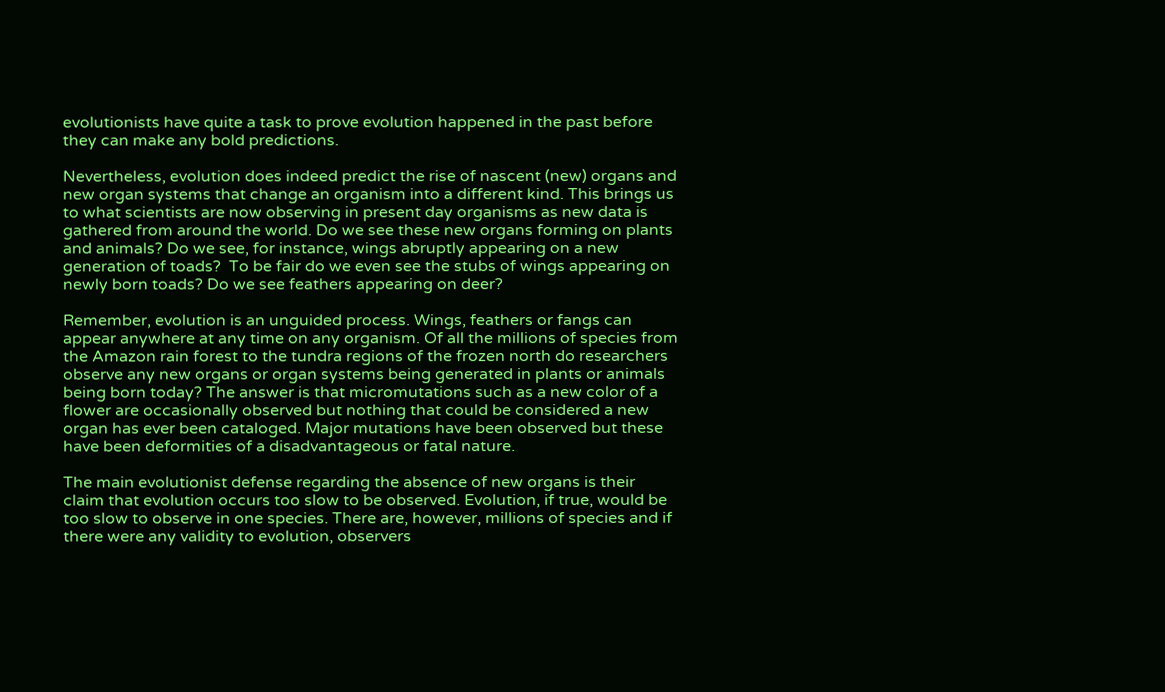evolutionists have quite a task to prove evolution happened in the past before they can make any bold predictions.

Nevertheless, evolution does indeed predict the rise of nascent (new) organs and new organ systems that change an organism into a different kind. This brings us to what scientists are now observing in present day organisms as new data is gathered from around the world. Do we see these new organs forming on plants and animals? Do we see, for instance, wings abruptly appearing on a new generation of toads?  To be fair do we even see the stubs of wings appearing on newly born toads? Do we see feathers appearing on deer?

Remember, evolution is an unguided process. Wings, feathers or fangs can appear anywhere at any time on any organism. Of all the millions of species from the Amazon rain forest to the tundra regions of the frozen north do researchers observe any new organs or organ systems being generated in plants or animals being born today? The answer is that micromutations such as a new color of a flower are occasionally observed but nothing that could be considered a new organ has ever been cataloged. Major mutations have been observed but these have been deformities of a disadvantageous or fatal nature.

The main evolutionist defense regarding the absence of new organs is their claim that evolution occurs too slow to be observed. Evolution, if true, would be too slow to observe in one species. There are, however, millions of species and if there were any validity to evolution, observers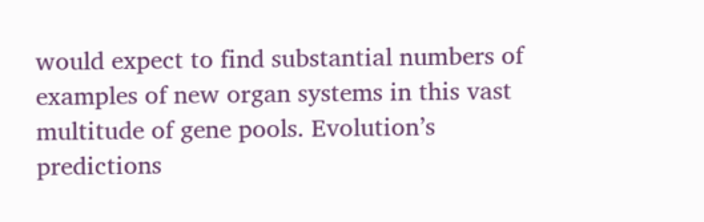would expect to find substantial numbers of examples of new organ systems in this vast multitude of gene pools. Evolution’s predictions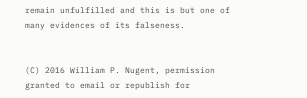remain unfulfilled and this is but one of many evidences of its falseness.


(C) 2016 William P. Nugent, permission granted to email or republish for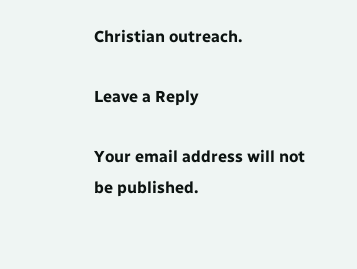Christian outreach.

Leave a Reply

Your email address will not be published.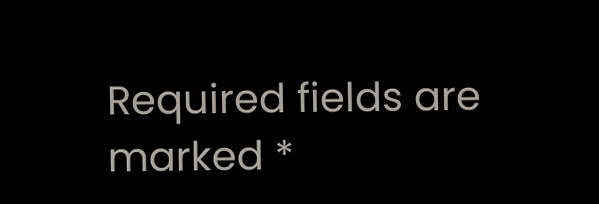Required fields are marked *